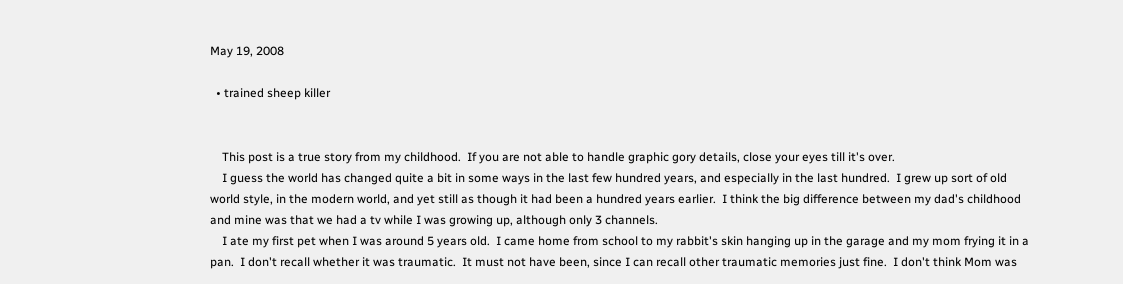May 19, 2008

  • trained sheep killer


    This post is a true story from my childhood.  If you are not able to handle graphic gory details, close your eyes till it's over.
    I guess the world has changed quite a bit in some ways in the last few hundred years, and especially in the last hundred.  I grew up sort of old world style, in the modern world, and yet still as though it had been a hundred years earlier.  I think the big difference between my dad's childhood and mine was that we had a tv while I was growing up, although only 3 channels.
    I ate my first pet when I was around 5 years old.  I came home from school to my rabbit's skin hanging up in the garage and my mom frying it in a pan.  I don't recall whether it was traumatic.  It must not have been, since I can recall other traumatic memories just fine.  I don't think Mom was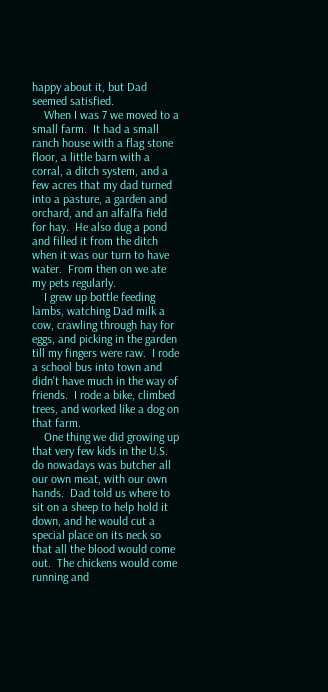happy about it, but Dad seemed satisfied.
    When I was 7 we moved to a small farm.  It had a small ranch house with a flag stone floor, a little barn with a corral, a ditch system, and a few acres that my dad turned into a pasture, a garden and orchard, and an alfalfa field for hay.  He also dug a pond and filled it from the ditch when it was our turn to have water.  From then on we ate my pets regularly.
    I grew up bottle feeding lambs, watching Dad milk a cow, crawling through hay for eggs, and picking in the garden till my fingers were raw.  I rode a school bus into town and didn't have much in the way of friends.  I rode a bike, climbed trees, and worked like a dog on that farm.
    One thing we did growing up that very few kids in the U.S. do nowadays was butcher all our own meat, with our own hands.  Dad told us where to sit on a sheep to help hold it down, and he would cut a special place on its neck so that all the blood would come out.  The chickens would come running and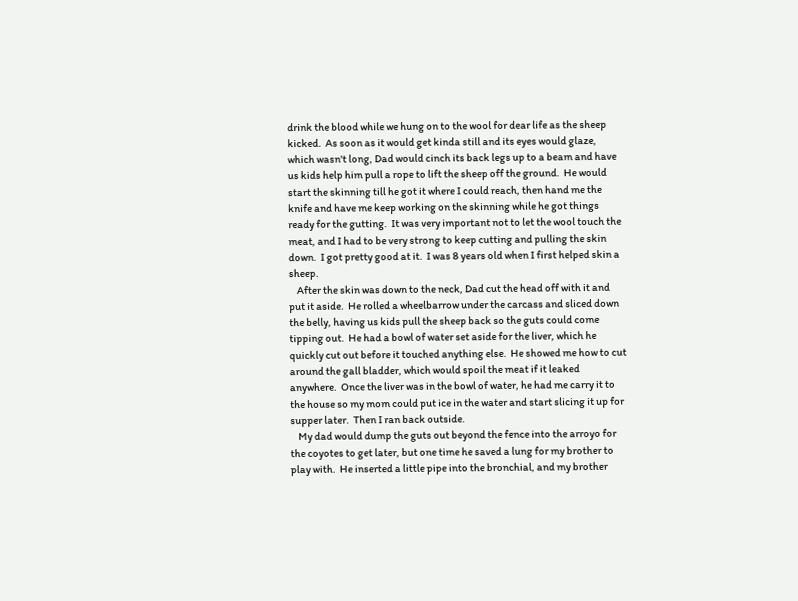drink the blood while we hung on to the wool for dear life as the sheep kicked.  As soon as it would get kinda still and its eyes would glaze, which wasn't long, Dad would cinch its back legs up to a beam and have us kids help him pull a rope to lift the sheep off the ground.  He would start the skinning till he got it where I could reach, then hand me the knife and have me keep working on the skinning while he got things ready for the gutting.  It was very important not to let the wool touch the meat, and I had to be very strong to keep cutting and pulling the skin down.  I got pretty good at it.  I was 8 years old when I first helped skin a sheep.
    After the skin was down to the neck, Dad cut the head off with it and put it aside.  He rolled a wheelbarrow under the carcass and sliced down the belly, having us kids pull the sheep back so the guts could come tipping out.  He had a bowl of water set aside for the liver, which he quickly cut out before it touched anything else.  He showed me how to cut around the gall bladder, which would spoil the meat if it leaked anywhere.  Once the liver was in the bowl of water, he had me carry it to the house so my mom could put ice in the water and start slicing it up for supper later.  Then I ran back outside.
    My dad would dump the guts out beyond the fence into the arroyo for the coyotes to get later, but one time he saved a lung for my brother to play with.  He inserted a little pipe into the bronchial, and my brother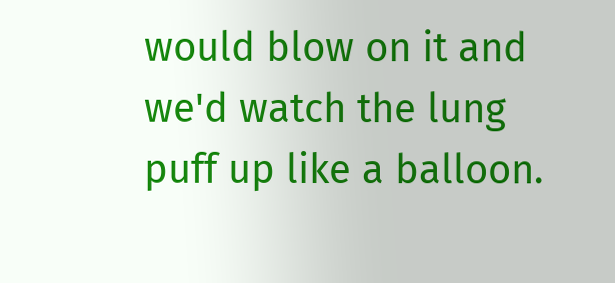would blow on it and we'd watch the lung puff up like a balloon.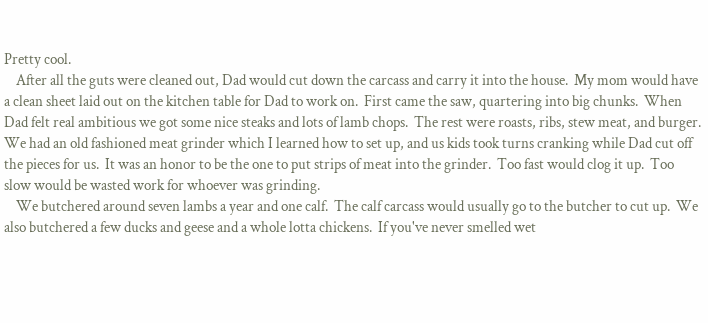Pretty cool.
    After all the guts were cleaned out, Dad would cut down the carcass and carry it into the house.  My mom would have a clean sheet laid out on the kitchen table for Dad to work on.  First came the saw, quartering into big chunks.  When Dad felt real ambitious we got some nice steaks and lots of lamb chops.  The rest were roasts, ribs, stew meat, and burger.  We had an old fashioned meat grinder which I learned how to set up, and us kids took turns cranking while Dad cut off the pieces for us.  It was an honor to be the one to put strips of meat into the grinder.  Too fast would clog it up.  Too slow would be wasted work for whoever was grinding.
    We butchered around seven lambs a year and one calf.  The calf carcass would usually go to the butcher to cut up.  We also butchered a few ducks and geese and a whole lotta chickens.  If you've never smelled wet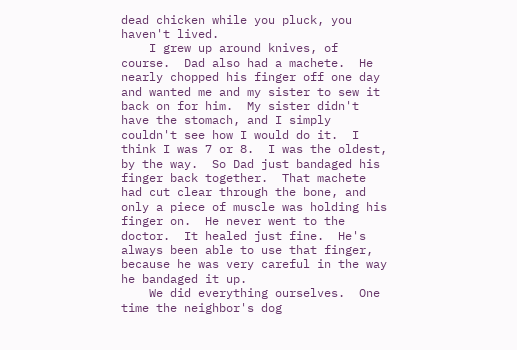dead chicken while you pluck, you haven't lived.
    I grew up around knives, of course.  Dad also had a machete.  He nearly chopped his finger off one day and wanted me and my sister to sew it back on for him.  My sister didn't have the stomach, and I simply couldn't see how I would do it.  I think I was 7 or 8.  I was the oldest, by the way.  So Dad just bandaged his finger back together.  That machete had cut clear through the bone, and only a piece of muscle was holding his finger on.  He never went to the doctor.  It healed just fine.  He's always been able to use that finger, because he was very careful in the way he bandaged it up.
    We did everything ourselves.  One time the neighbor's dog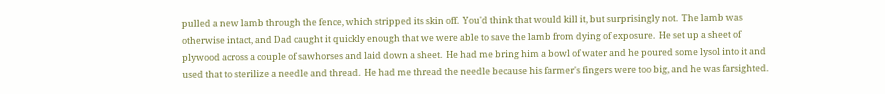pulled a new lamb through the fence, which stripped its skin off.  You'd think that would kill it, but surprisingly not.  The lamb was otherwise intact, and Dad caught it quickly enough that we were able to save the lamb from dying of exposure.  He set up a sheet of plywood across a couple of sawhorses and laid down a sheet.  He had me bring him a bowl of water and he poured some lysol into it and used that to sterilize a needle and thread.  He had me thread the needle because his farmer's fingers were too big, and he was farsighted.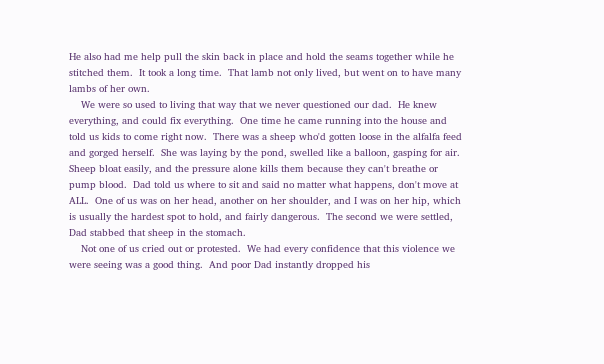He also had me help pull the skin back in place and hold the seams together while he stitched them.  It took a long time.  That lamb not only lived, but went on to have many lambs of her own.
    We were so used to living that way that we never questioned our dad.  He knew everything, and could fix everything.  One time he came running into the house and told us kids to come right now.  There was a sheep who'd gotten loose in the alfalfa feed and gorged herself.  She was laying by the pond, swelled like a balloon, gasping for air.  Sheep bloat easily, and the pressure alone kills them because they can't breathe or pump blood.  Dad told us where to sit and said no matter what happens, don't move at ALL.  One of us was on her head, another on her shoulder, and I was on her hip, which is usually the hardest spot to hold, and fairly dangerous.  The second we were settled, Dad stabbed that sheep in the stomach.
    Not one of us cried out or protested.  We had every confidence that this violence we were seeing was a good thing.  And poor Dad instantly dropped his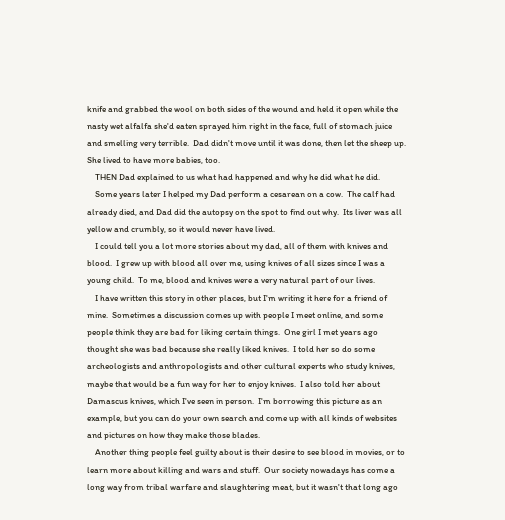knife and grabbed the wool on both sides of the wound and held it open while the nasty wet alfalfa she'd eaten sprayed him right in the face, full of stomach juice and smelling very terrible.  Dad didn't move until it was done, then let the sheep up.  She lived to have more babies, too.
    THEN Dad explained to us what had happened and why he did what he did.
    Some years later I helped my Dad perform a cesarean on a cow.  The calf had already died, and Dad did the autopsy on the spot to find out why.  Its liver was all yellow and crumbly, so it would never have lived.
    I could tell you a lot more stories about my dad, all of them with knives and blood.  I grew up with blood all over me, using knives of all sizes since I was a young child.  To me, blood and knives were a very natural part of our lives.
    I have written this story in other places, but I'm writing it here for a friend of mine.  Sometimes a discussion comes up with people I meet online, and some people think they are bad for liking certain things.  One girl I met years ago thought she was bad because she really liked knives.  I told her so do some archeologists and anthropologists and other cultural experts who study knives, maybe that would be a fun way for her to enjoy knives.  I also told her about Damascus knives, which I've seen in person.  I'm borrowing this picture as an example, but you can do your own search and come up with all kinds of websites and pictures on how they make those blades.
    Another thing people feel guilty about is their desire to see blood in movies, or to learn more about killing and wars and stuff.  Our society nowadays has come a long way from tribal warfare and slaughtering meat, but it wasn't that long ago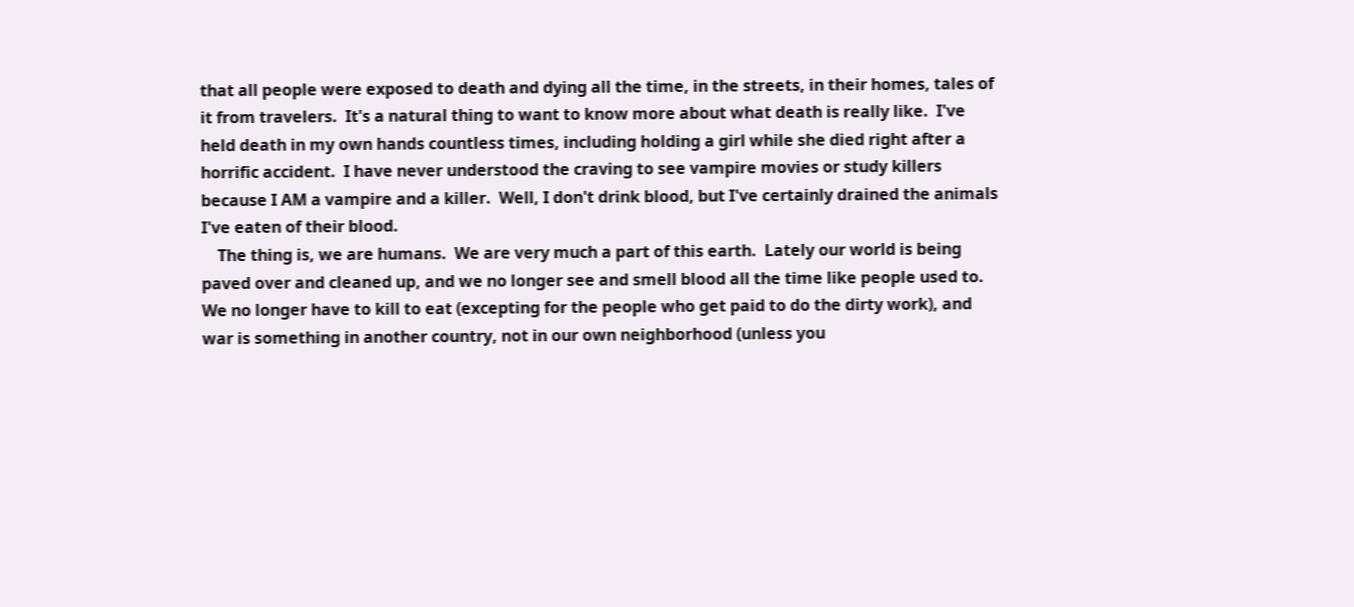that all people were exposed to death and dying all the time, in the streets, in their homes, tales of it from travelers.  It's a natural thing to want to know more about what death is really like.  I've held death in my own hands countless times, including holding a girl while she died right after a horrific accident.  I have never understood the craving to see vampire movies or study killers because I AM a vampire and a killer.  Well, I don't drink blood, but I've certainly drained the animals I've eaten of their blood.
    The thing is, we are humans.  We are very much a part of this earth.  Lately our world is being paved over and cleaned up, and we no longer see and smell blood all the time like people used to.  We no longer have to kill to eat (excepting for the people who get paid to do the dirty work), and war is something in another country, not in our own neighborhood (unless you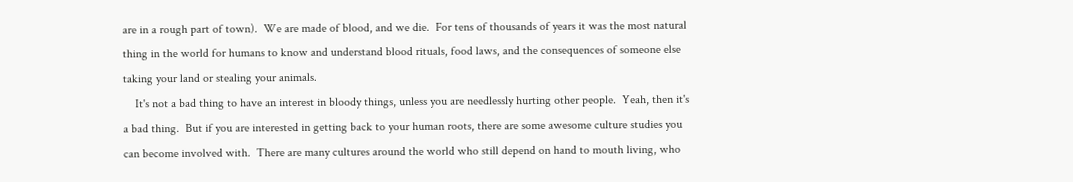are in a rough part of town).  We are made of blood, and we die.  For tens of thousands of years it was the most natural thing in the world for humans to know and understand blood rituals, food laws, and the consequences of someone else taking your land or stealing your animals.
    It's not a bad thing to have an interest in bloody things, unless you are needlessly hurting other people.  Yeah, then it's a bad thing.  But if you are interested in getting back to your human roots, there are some awesome culture studies you can become involved with.  There are many cultures around the world who still depend on hand to mouth living, who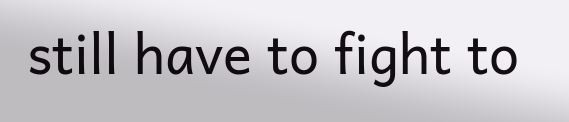still have to fight to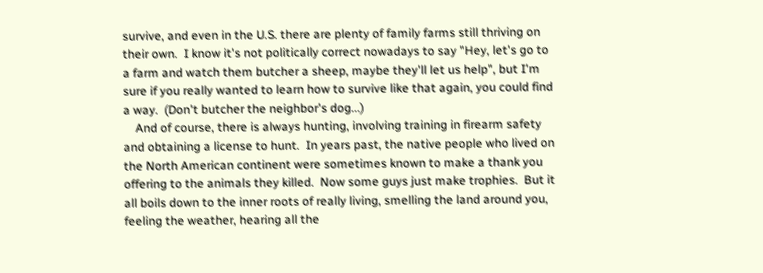survive, and even in the U.S. there are plenty of family farms still thriving on their own.  I know it's not politically correct nowadays to say "Hey, let's go to a farm and watch them butcher a sheep, maybe they'll let us help", but I'm sure if you really wanted to learn how to survive like that again, you could find a way.  (Don't butcher the neighbor's dog...)
    And of course, there is always hunting, involving training in firearm safety and obtaining a license to hunt.  In years past, the native people who lived on the North American continent were sometimes known to make a thank you offering to the animals they killed.  Now some guys just make trophies.  But it all boils down to the inner roots of really living, smelling the land around you, feeling the weather, hearing all the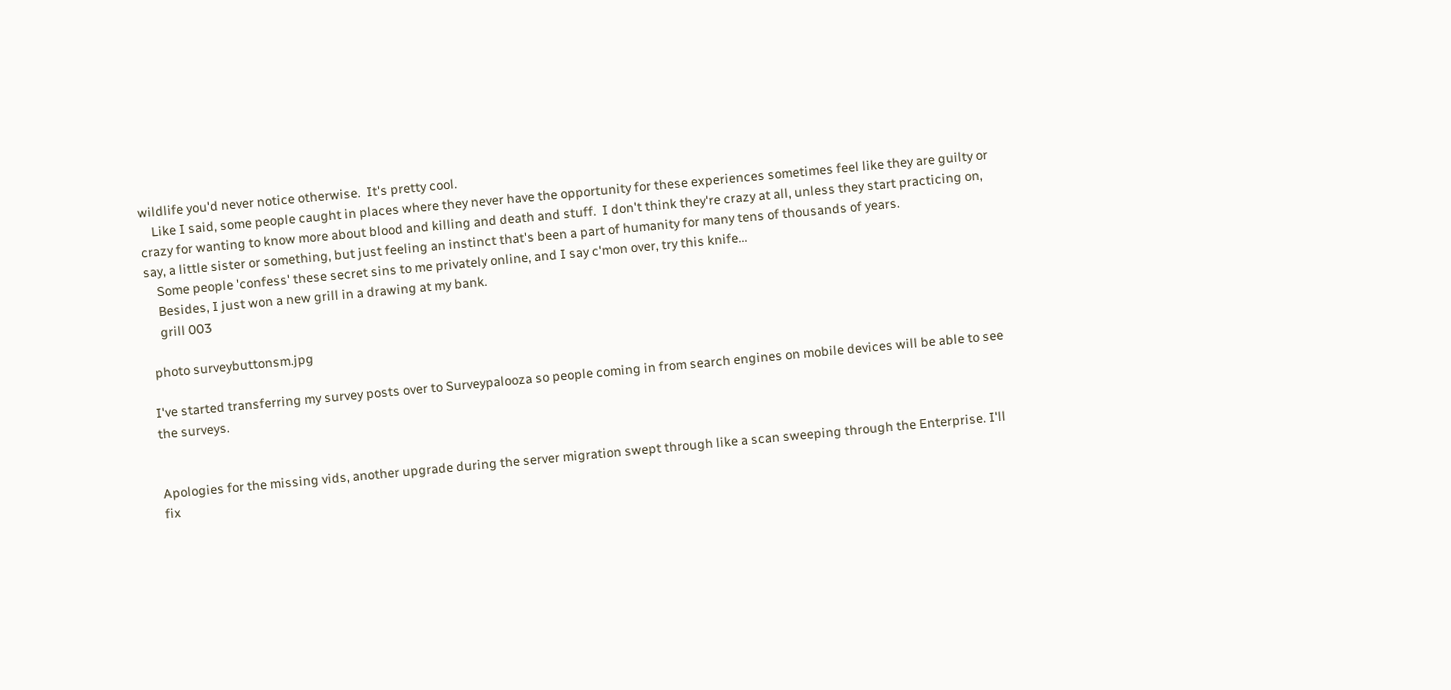wildlife you'd never notice otherwise.  It's pretty cool.
    Like I said, some people caught in places where they never have the opportunity for these experiences sometimes feel like they are guilty or crazy for wanting to know more about blood and killing and death and stuff.  I don't think they're crazy at all, unless they start practicing on, say, a little sister or something, but just feeling an instinct that's been a part of humanity for many tens of thousands of years.
    Some people 'confess' these secret sins to me privately online, and I say c'mon over, try this knife...
    Besides, I just won a new grill in a drawing at my bank.
    grill 003

 photo surveybuttonsm.jpg

I've started transferring my survey posts over to Surveypalooza so people coming in from search engines on mobile devices will be able to see the surveys.


Apologies for the missing vids, another upgrade during the server migration swept through like a scan sweeping through the Enterprise. I'll fix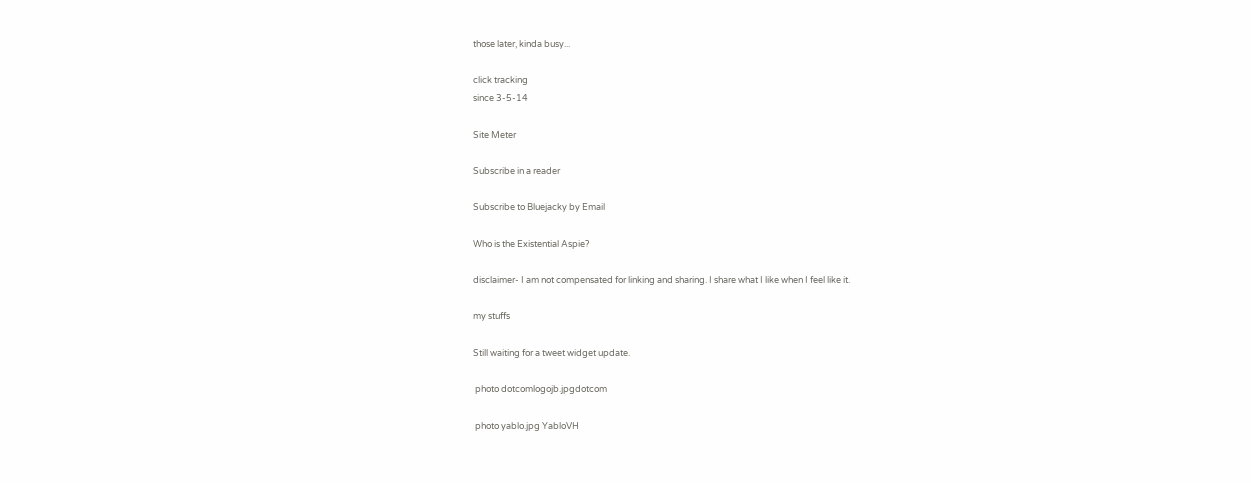those later, kinda busy...

click tracking
since 3-5-14

Site Meter

Subscribe in a reader

Subscribe to Bluejacky by Email

Who is the Existential Aspie?

disclaimer- I am not compensated for linking and sharing. I share what I like when I feel like it.

my stuffs

Still waiting for a tweet widget update.

 photo dotcomlogojb.jpgdotcom

 photo yablo.jpg YabloVH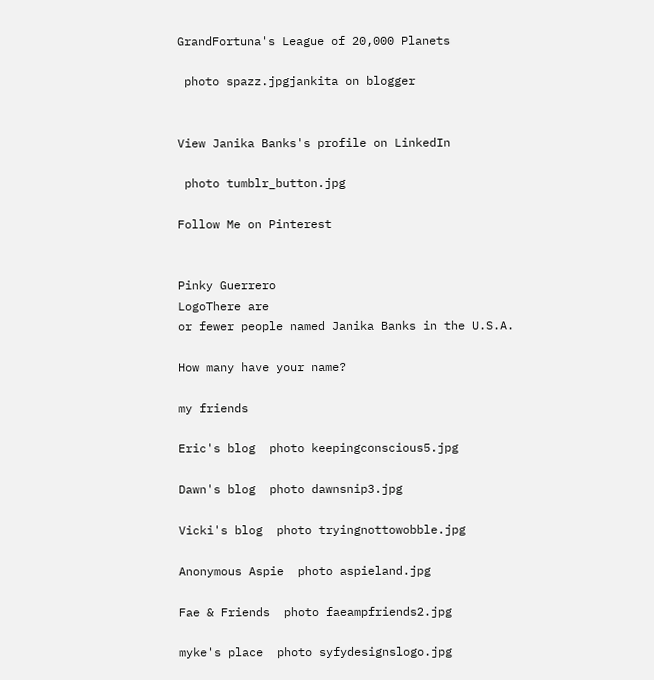GrandFortuna's League of 20,000 Planets

 photo spazz.jpgjankita on blogger


View Janika Banks's profile on LinkedIn

 photo tumblr_button.jpg

Follow Me on Pinterest


Pinky Guerrero
LogoThere are
or fewer people named Janika Banks in the U.S.A.

How many have your name?

my friends

Eric's blog  photo keepingconscious5.jpg

Dawn's blog  photo dawnsnip3.jpg

Vicki's blog  photo tryingnottowobble.jpg

Anonymous Aspie  photo aspieland.jpg

Fae & Friends  photo faeampfriends2.jpg

myke's place  photo syfydesignslogo.jpg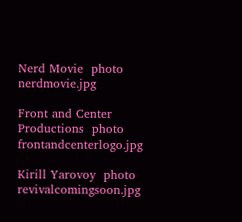Nerd Movie  photo nerdmovie.jpg

Front and Center Productions  photo frontandcenterlogo.jpg

Kirill Yarovoy  photo revivalcomingsoon.jpg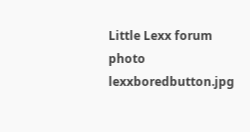Little Lexx forum  photo lexxboredbutton.jpg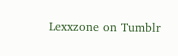Lexxzone on Tumblr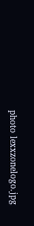photo lexxzonelogo.jpg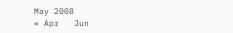May 2008
« Apr   Jun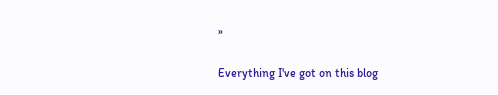»

Everything I've got on this blog